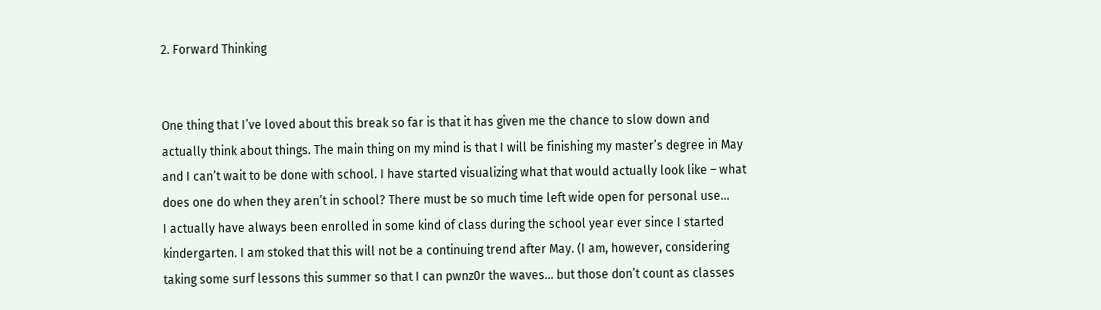2. Forward Thinking


One thing that I’ve loved about this break so far is that it has given me the chance to slow down and actually think about things. The main thing on my mind is that I will be finishing my master’s degree in May and I can’t wait to be done with school. I have started visualizing what that would actually look like – what does one do when they aren’t in school? There must be so much time left wide open for personal use…
I actually have always been enrolled in some kind of class during the school year ever since I started kindergarten. I am stoked that this will not be a continuing trend after May. (I am, however, considering taking some surf lessons this summer so that I can pwnz0r the waves… but those don’t count as classes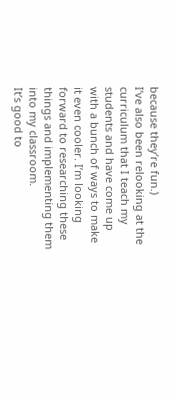because they’re fun.)
I’ve also been relooking at the curriculum that I teach my students and have come up with a bunch of ways to make it even cooler. I’m looking forward to researching these things and implementing them into my classroom.
It’s good to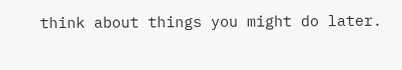think about things you might do later.